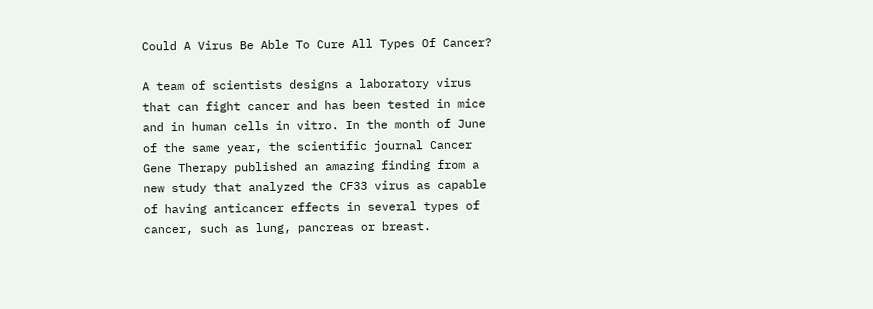Could A Virus Be Able To Cure All Types Of Cancer?

A team of scientists designs a laboratory virus that can fight cancer and has been tested in mice and in human cells in vitro. In the month of June of the same year, the scientific journal Cancer Gene Therapy published an amazing finding from a new study that analyzed the CF33 virus as capable of having anticancer effects in several types of cancer, such as lung, pancreas or breast.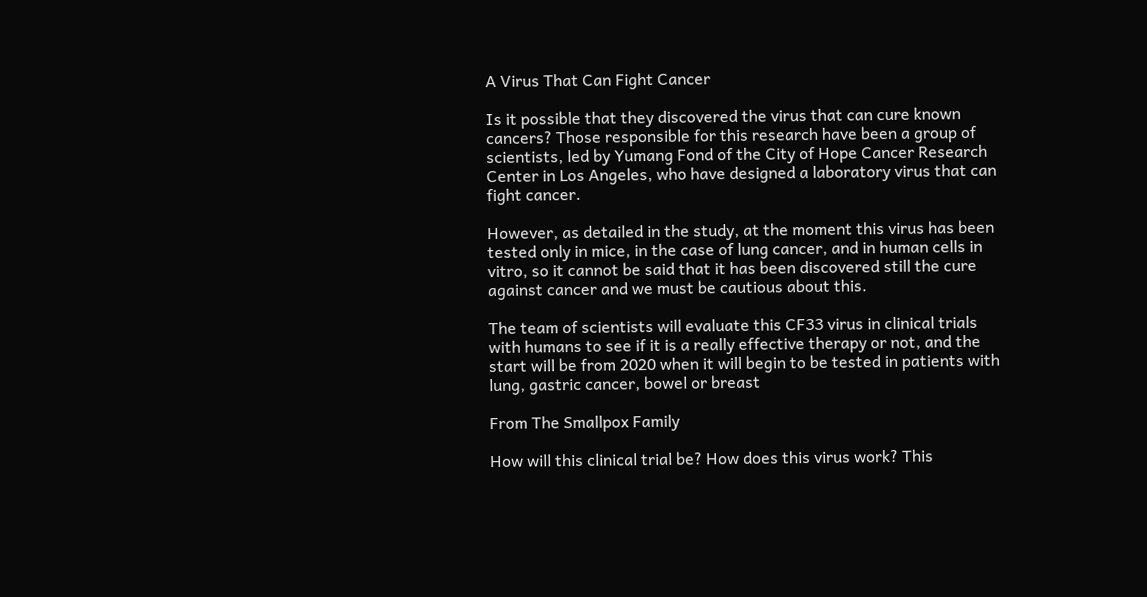A Virus That Can Fight Cancer

Is it possible that they discovered the virus that can cure known cancers? Those responsible for this research have been a group of scientists, led by Yumang Fond of the City of Hope Cancer Research Center in Los Angeles, who have designed a laboratory virus that can fight cancer.

However, as detailed in the study, at the moment this virus has been tested only in mice, in the case of lung cancer, and in human cells in vitro, so it cannot be said that it has been discovered still the cure against cancer and we must be cautious about this.

The team of scientists will evaluate this CF33 virus in clinical trials with humans to see if it is a really effective therapy or not, and the start will be from 2020 when it will begin to be tested in patients with lung, gastric cancer, bowel or breast

From The Smallpox Family

How will this clinical trial be? How does this virus work? This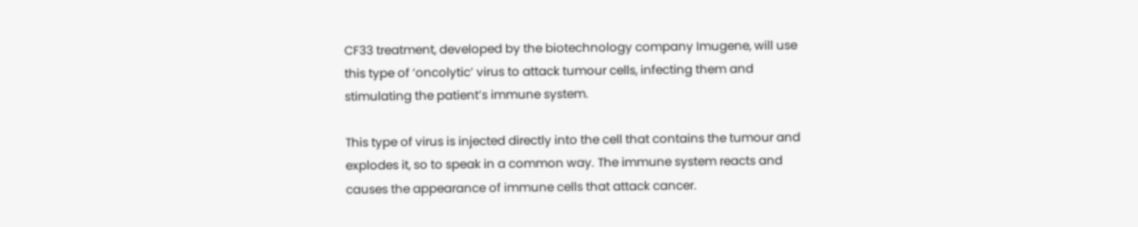CF33 treatment, developed by the biotechnology company Imugene, will use this type of ‘oncolytic’ virus to attack tumour cells, infecting them and stimulating the patient’s immune system.

This type of virus is injected directly into the cell that contains the tumour and explodes it, so to speak in a common way. The immune system reacts and causes the appearance of immune cells that attack cancer.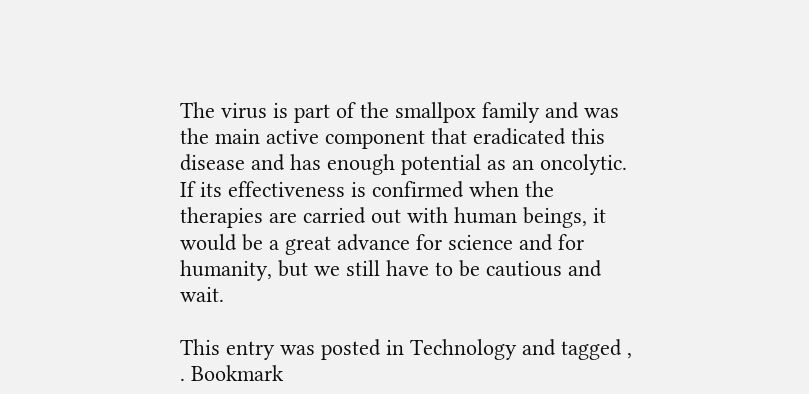The virus is part of the smallpox family and was the main active component that eradicated this disease and has enough potential as an oncolytic. If its effectiveness is confirmed when the therapies are carried out with human beings, it would be a great advance for science and for humanity, but we still have to be cautious and wait.

This entry was posted in Technology and tagged , . Bookmark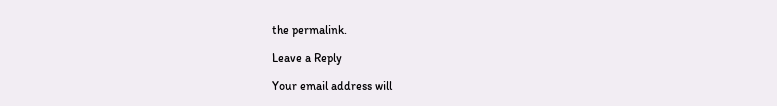the permalink.

Leave a Reply

Your email address will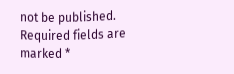not be published. Required fields are marked *